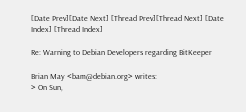[Date Prev][Date Next] [Thread Prev][Thread Next] [Date Index] [Thread Index]

Re: Warning to Debian Developers regarding BitKeeper

Brian May <bam@debian.org> writes:
> On Sun,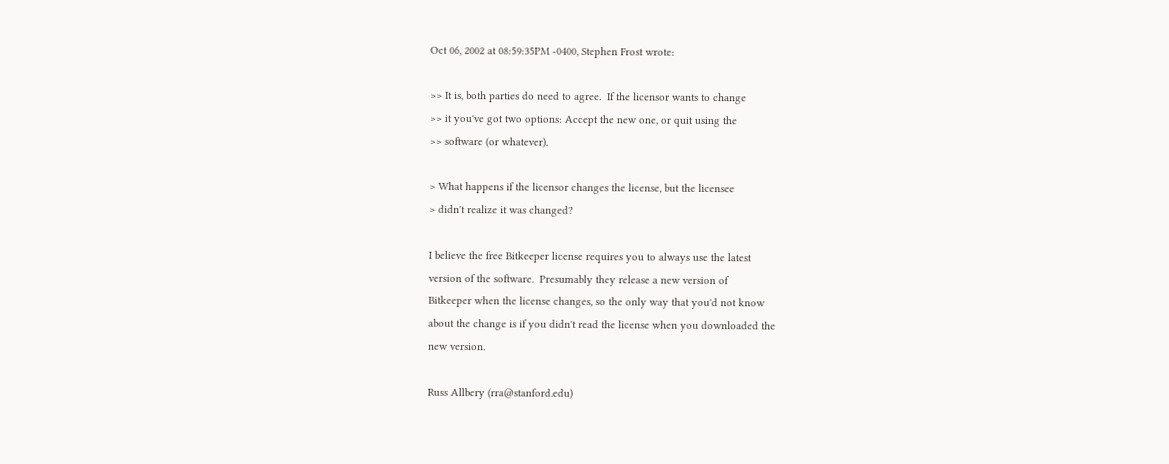Oct 06, 2002 at 08:59:35PM -0400, Stephen Frost wrote:

>> It is, both parties do need to agree.  If the licensor wants to change
>> it you've got two options: Accept the new one, or quit using the
>> software (or whatever).

> What happens if the licensor changes the license, but the licensee
> didn't realize it was changed?

I believe the free Bitkeeper license requires you to always use the latest
version of the software.  Presumably they release a new version of
Bitkeeper when the license changes, so the only way that you'd not know
about the change is if you didn't read the license when you downloaded the
new version.

Russ Allbery (rra@stanford.edu)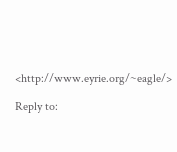<http://www.eyrie.org/~eagle/>

Reply to: